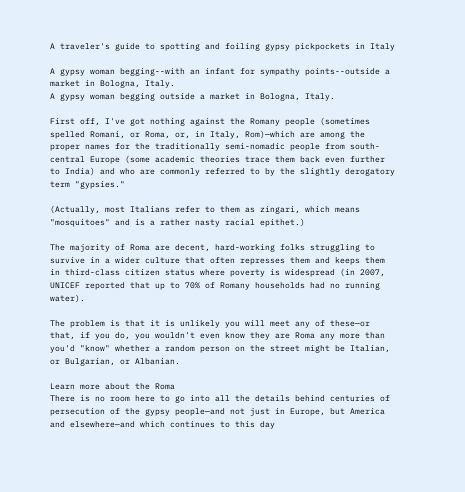A traveler's guide to spotting and foiling gypsy pickpockets in Italy

A gypsy woman begging--with an infant for sympathy points--outside a market in Bologna, Italy.
A gypsy woman begging outside a market in Bologna, Italy.

First off, I've got nothing against the Romany people (sometimes spelled Romani, or Roma, or, in Italy, Rom)—which are among the proper names for the traditionally semi-nomadic people from south-central Europe (some academic theories trace them back even further to India) and who are commonly referred to by the slightly derogatory term "gypsies."

(Actually, most Italians refer to them as zingari, which means "mosquitoes" and is a rather nasty racial epithet.)

The majority of Roma are decent, hard-working folks struggling to survive in a wider culture that often represses them and keeps them in third-class citizen status where poverty is widespread (in 2007, UNICEF reported that up to 70% of Romany households had no running water).

The problem is that it is unlikely you will meet any of these—or that, if you do, you wouldn't even know they are Roma any more than you'd "know" whether a random person on the street might be Italian, or Bulgarian, or Albanian.

Learn more about the Roma
There is no room here to go into all the details behind centuries of persecution of the gypsy people—and not just in Europe, but America and elsewhere—and which continues to this day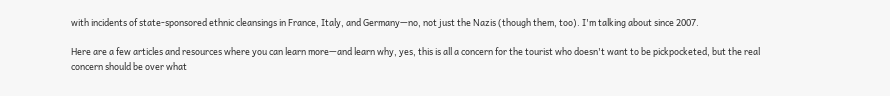with incidents of state-sponsored ethnic cleansings in France, Italy, and Germany—no, not just the Nazis (though them, too). I'm talking about since 2007.

Here are a few articles and resources where you can learn more—and learn why, yes, this is all a concern for the tourist who doesn't want to be pickpocketed, but the real concern should be over what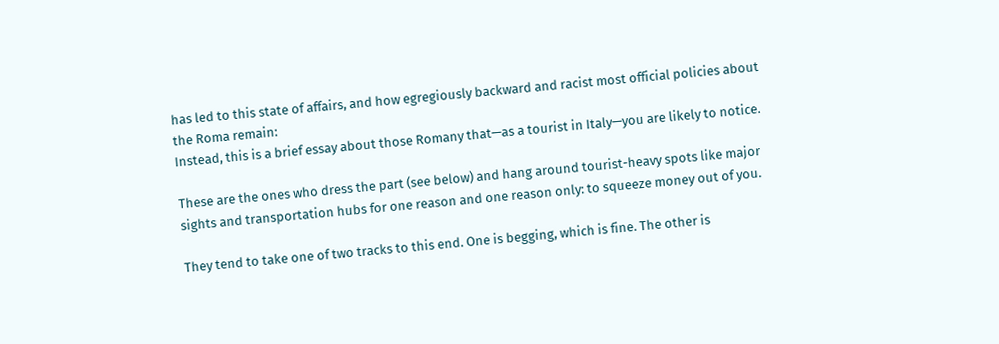has led to this state of affairs, and how egregiously backward and racist most official policies about the Roma remain:
Instead, this is a brief essay about those Romany that—as a tourist in Italy—you are likely to notice.

These are the ones who dress the part (see below) and hang around tourist-heavy spots like major sights and transportation hubs for one reason and one reason only: to squeeze money out of you.

They tend to take one of two tracks to this end. One is begging, which is fine. The other is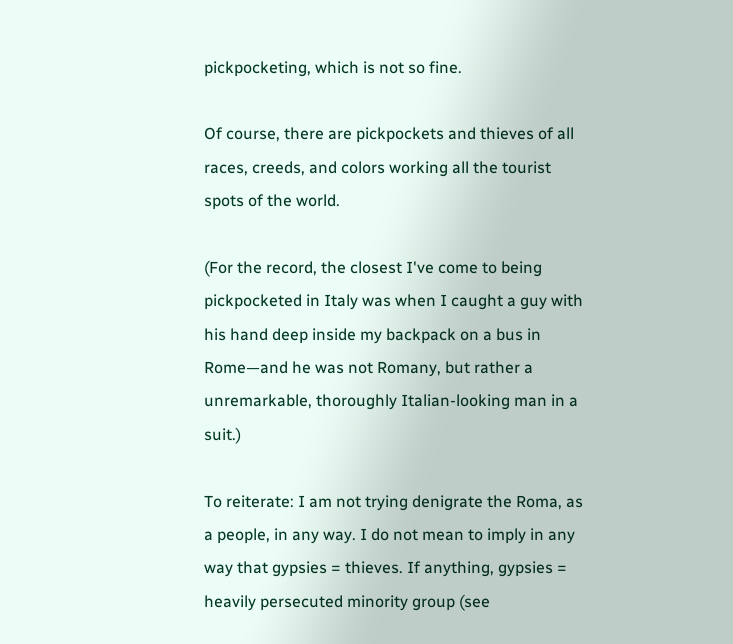pickpocketing, which is not so fine.

Of course, there are pickpockets and thieves of all races, creeds, and colors working all the tourist spots of the world.

(For the record, the closest I've come to being pickpocketed in Italy was when I caught a guy with his hand deep inside my backpack on a bus in Rome—and he was not Romany, but rather a unremarkable, thoroughly Italian-looking man in a suit.)

To reiterate: I am not trying denigrate the Roma, as a people, in any way. I do not mean to imply in any way that gypsies = thieves. If anything, gypsies = heavily persecuted minority group (see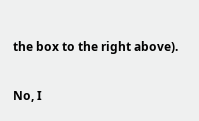the box to the right above).

No, I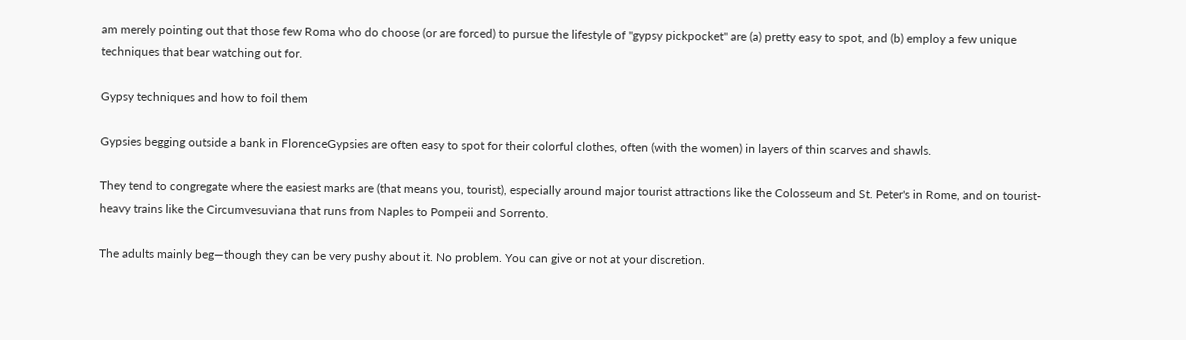am merely pointing out that those few Roma who do choose (or are forced) to pursue the lifestyle of "gypsy pickpocket" are (a) pretty easy to spot, and (b) employ a few unique techniques that bear watching out for.

Gypsy techniques and how to foil them

Gypsies begging outside a bank in FlorenceGypsies are often easy to spot for their colorful clothes, often (with the women) in layers of thin scarves and shawls.

They tend to congregate where the easiest marks are (that means you, tourist), especially around major tourist attractions like the Colosseum and St. Peter's in Rome, and on tourist-heavy trains like the Circumvesuviana that runs from Naples to Pompeii and Sorrento.

The adults mainly beg—though they can be very pushy about it. No problem. You can give or not at your discretion.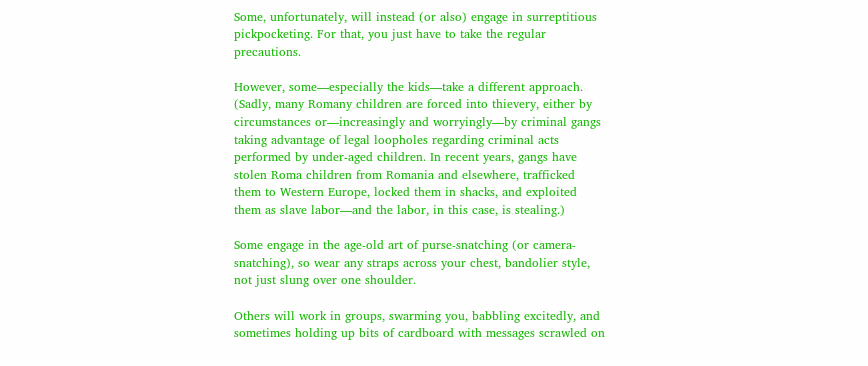Some, unfortunately, will instead (or also) engage in surreptitious pickpocketing. For that, you just have to take the regular precautions.

However, some—especially the kids—take a different approach. (Sadly, many Romany children are forced into thievery, either by circumstances or—increasingly and worryingly—by criminal gangs taking advantage of legal loopholes regarding criminal acts performed by under-aged children. In recent years, gangs have stolen Roma children from Romania and elsewhere, trafficked them to Western Europe, locked them in shacks, and exploited them as slave labor—and the labor, in this case, is stealing.)

Some engage in the age-old art of purse-snatching (or camera-snatching), so wear any straps across your chest, bandolier style, not just slung over one shoulder.

Others will work in groups, swarming you, babbling excitedly, and sometimes holding up bits of cardboard with messages scrawled on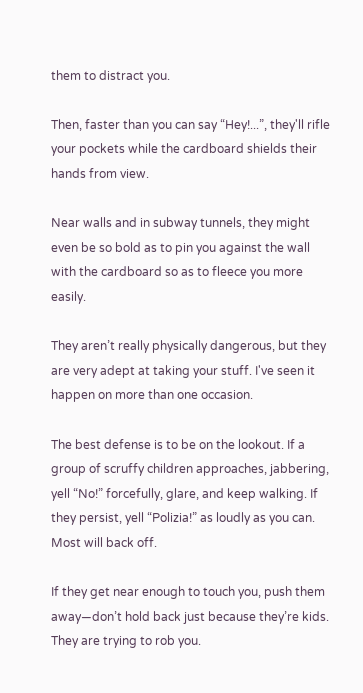them to distract you.

Then, faster than you can say “Hey!...”, they'll rifle your pockets while the cardboard shields their hands from view.

Near walls and in subway tunnels, they might even be so bold as to pin you against the wall with the cardboard so as to fleece you more easily.

They aren’t really physically dangerous, but they are very adept at taking your stuff. I've seen it happen on more than one occasion.

The best defense is to be on the lookout. If a group of scruffy children approaches, jabbering, yell “No!” forcefully, glare, and keep walking. If they persist, yell “Polizia!” as loudly as you can. Most will back off.

If they get near enough to touch you, push them away—don’t hold back just because they’re kids. They are trying to rob you.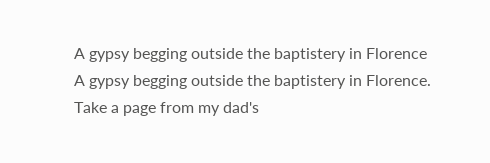A gypsy begging outside the baptistery in Florence
A gypsy begging outside the baptistery in Florence.
Take a page from my dad's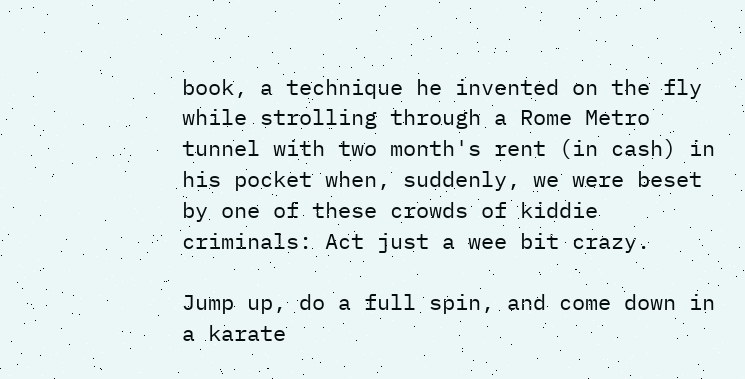book, a technique he invented on the fly while strolling through a Rome Metro tunnel with two month's rent (in cash) in his pocket when, suddenly, we were beset by one of these crowds of kiddie criminals: Act just a wee bit crazy.

Jump up, do a full spin, and come down in a karate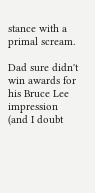stance with a primal scream.

Dad sure didn't win awards for his Bruce Lee impression (and I doubt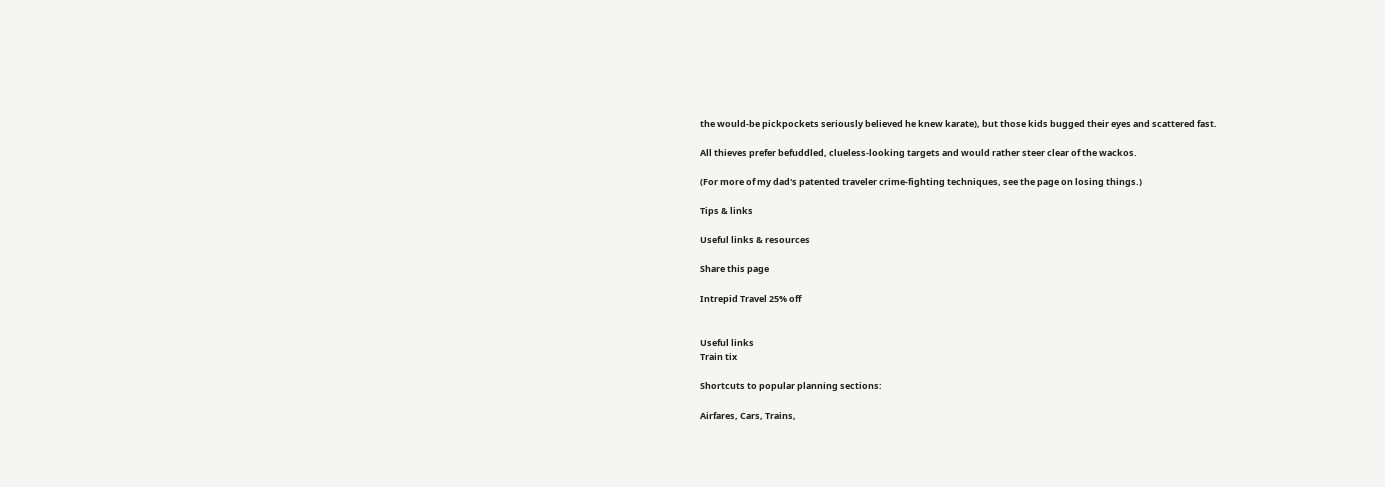the would-be pickpockets seriously believed he knew karate), but those kids bugged their eyes and scattered fast.

All thieves prefer befuddled, clueless-looking targets and would rather steer clear of the wackos.

(For more of my dad's patented traveler crime-fighting techniques, see the page on losing things.)

Tips & links

Useful links & resources

Share this page

Intrepid Travel 25% off


Useful links
Train tix

Shortcuts to popular planning sections:

Airfares, Cars, Trains,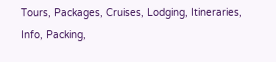Tours, Packages, Cruises, Lodging, Itineraries, Info, Packing,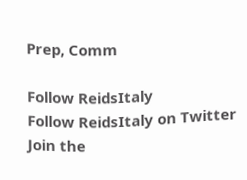Prep, Comm

Follow ReidsItaly
Follow ReidsItaly on Twitter  Join the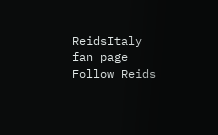ReidsItaly fan page  Follow Reids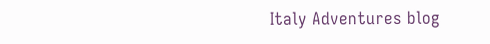Italy Adventures blog